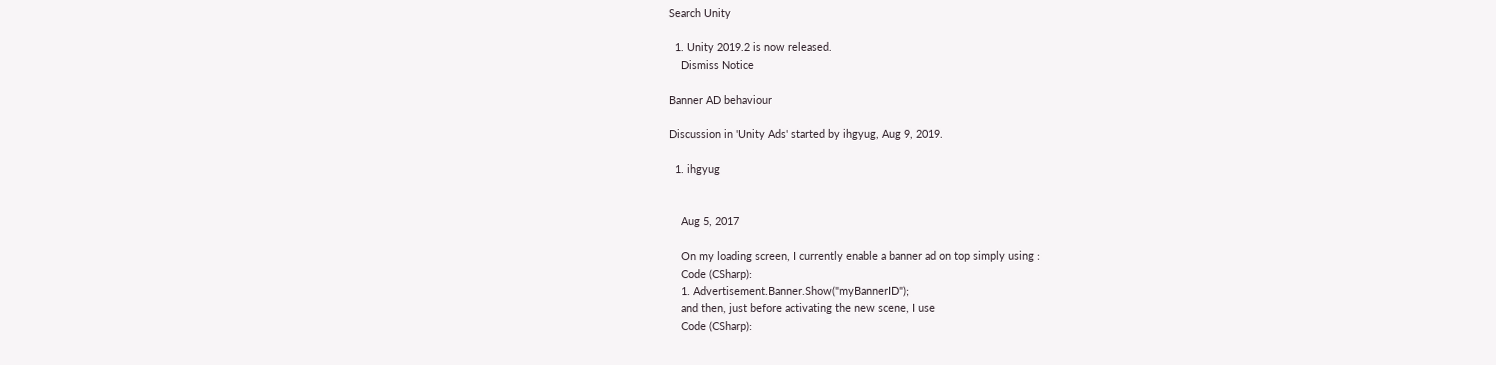Search Unity

  1. Unity 2019.2 is now released.
    Dismiss Notice

Banner AD behaviour

Discussion in 'Unity Ads' started by ihgyug, Aug 9, 2019.

  1. ihgyug


    Aug 5, 2017

    On my loading screen, I currently enable a banner ad on top simply using :
    Code (CSharp):
    1. Advertisement.Banner.Show("myBannerID");
    and then, just before activating the new scene, I use
    Code (CSharp):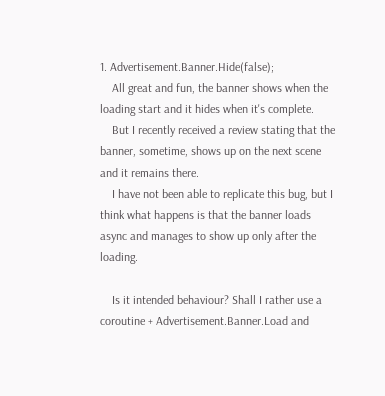1. Advertisement.Banner.Hide(false);
    All great and fun, the banner shows when the loading start and it hides when it's complete.
    But I recently received a review stating that the banner, sometime, shows up on the next scene and it remains there.
    I have not been able to replicate this bug, but I think what happens is that the banner loads async and manages to show up only after the loading.

    Is it intended behaviour? Shall I rather use a coroutine + Advertisement.Banner.Load and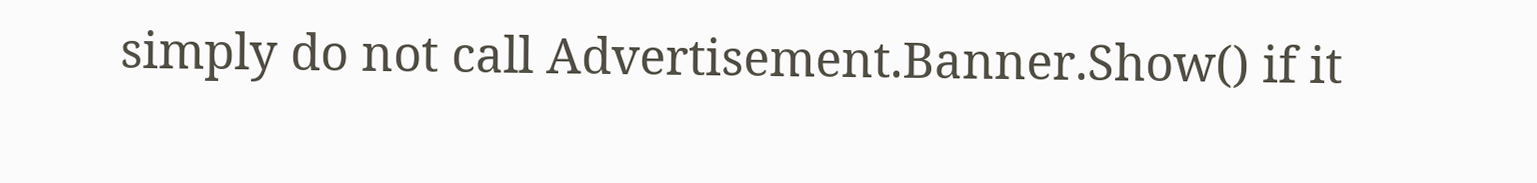simply do not call Advertisement.Banner.Show() if it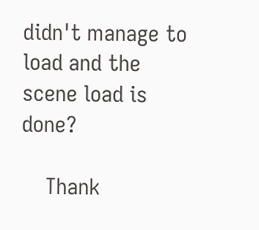didn't manage to load and the scene load is done?

    Thank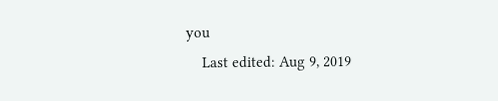you
    Last edited: Aug 9, 2019